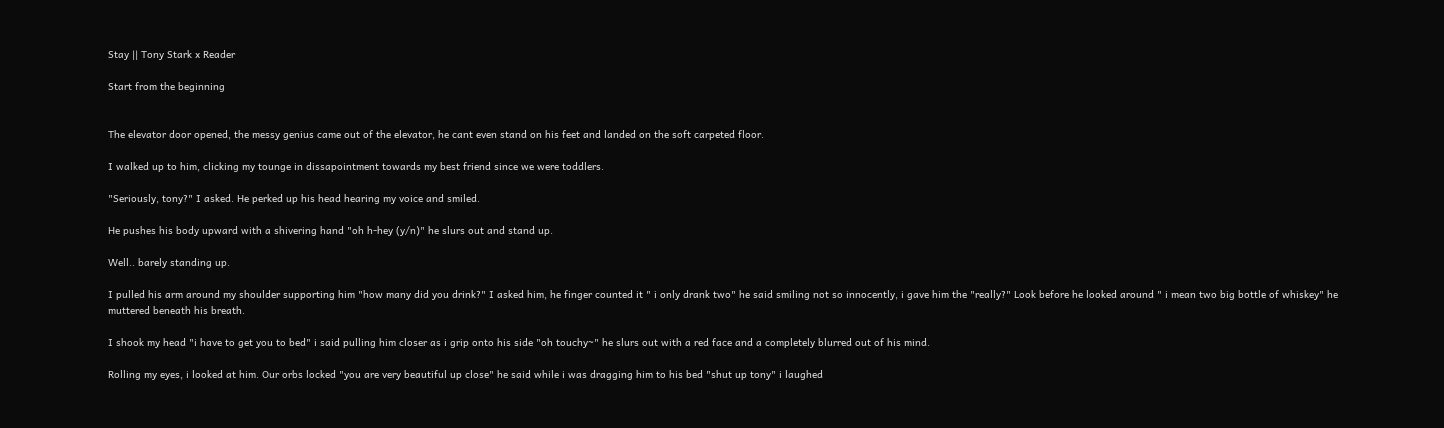Stay || Tony Stark x Reader

Start from the beginning


The elevator door opened, the messy genius came out of the elevator, he cant even stand on his feet and landed on the soft carpeted floor.

I walked up to him, clicking my tounge in dissapointment towards my best friend since we were toddlers.

"Seriously, tony?" I asked. He perked up his head hearing my voice and smiled.

He pushes his body upward with a shivering hand "oh h-hey (y/n)" he slurs out and stand up.

Well.. barely standing up.

I pulled his arm around my shoulder supporting him "how many did you drink?" I asked him, he finger counted it " i only drank two" he said smiling not so innocently, i gave him the "really?" Look before he looked around " i mean two big bottle of whiskey" he muttered beneath his breath.

I shook my head "i have to get you to bed" i said pulling him closer as i grip onto his side "oh touchy~" he slurs out with a red face and a completely blurred out of his mind.

Rolling my eyes, i looked at him. Our orbs locked "you are very beautiful up close" he said while i was dragging him to his bed "shut up tony" i laughed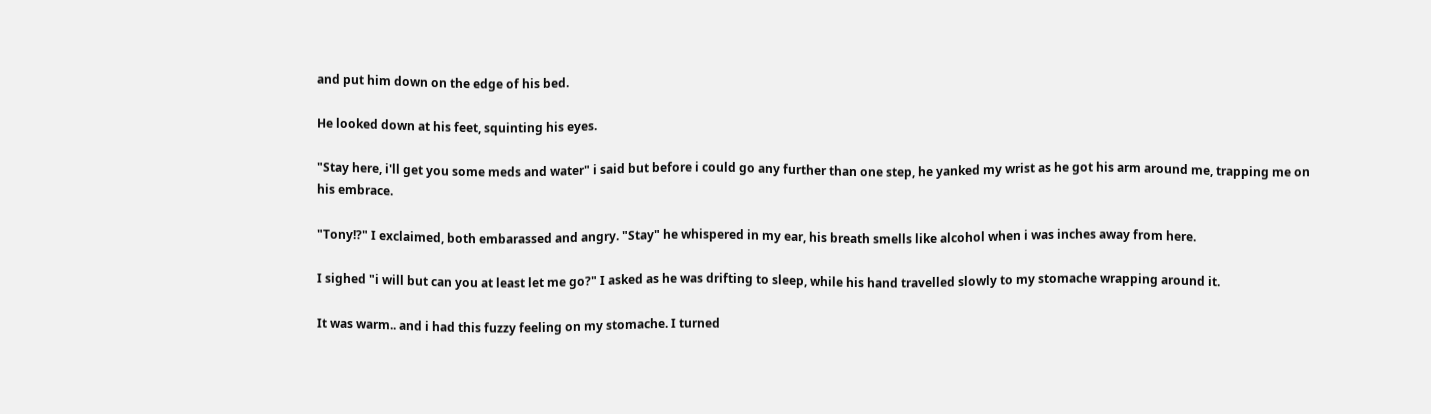and put him down on the edge of his bed.

He looked down at his feet, squinting his eyes.

"Stay here, i'll get you some meds and water" i said but before i could go any further than one step, he yanked my wrist as he got his arm around me, trapping me on his embrace.

"Tony!?" I exclaimed, both embarassed and angry. "Stay" he whispered in my ear, his breath smells like alcohol when i was inches away from here.

I sighed "i will but can you at least let me go?" I asked as he was drifting to sleep, while his hand travelled slowly to my stomache wrapping around it.

It was warm.. and i had this fuzzy feeling on my stomache. I turned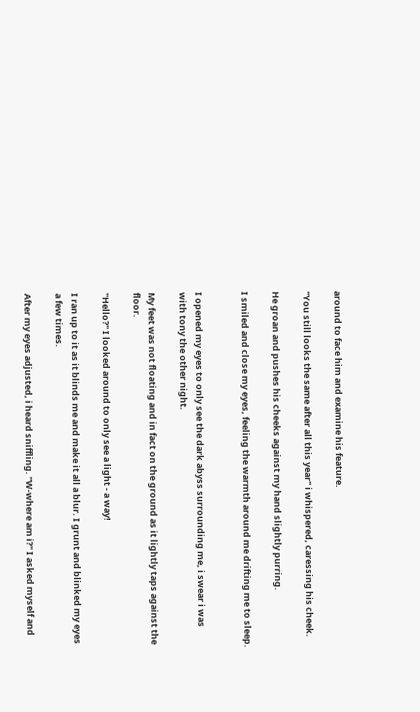around to face him and examine his feature.

"You still looks the same after all this year" i whispered, caressing his cheek.

He groan and pushes his cheeks against my hand slightly purring.

I smiled and close my eyes, feeling the warmth around me drifting me to sleep.


I opened my eyes to only see the dark abyss surrounding me, i swear i was with tony the other night.

My feet was not floating and in fact on the ground as it lightly taps against the floor.

"Hello?" I looked around to only see a light - a way!

I ran up to it as it blinds me and make it all a blur. I grunt and blinked my eyes a few times.

After my eyes adjusted, i heard sniffling. "W-where am i?" I asked myself and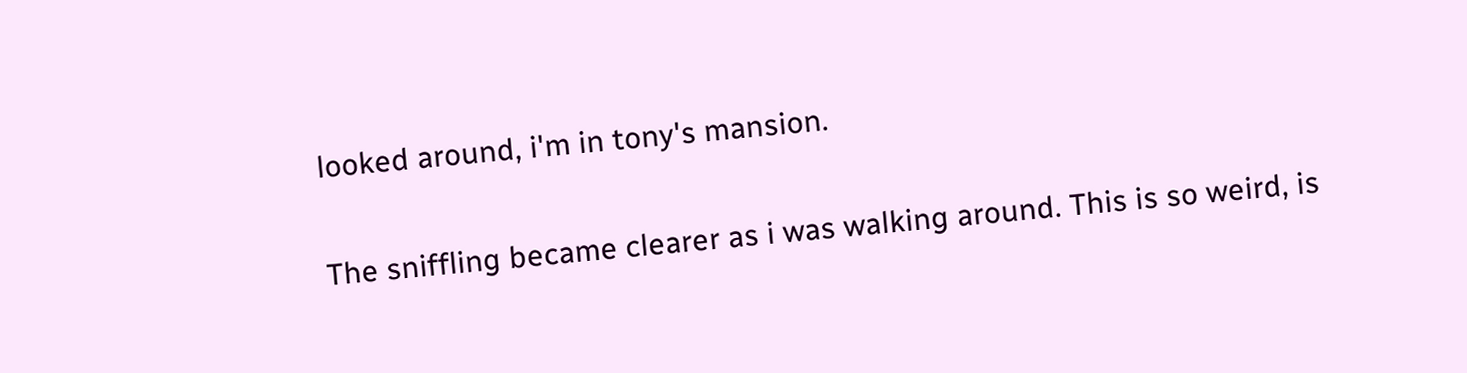looked around, i'm in tony's mansion.

The sniffling became clearer as i was walking around. This is so weird, is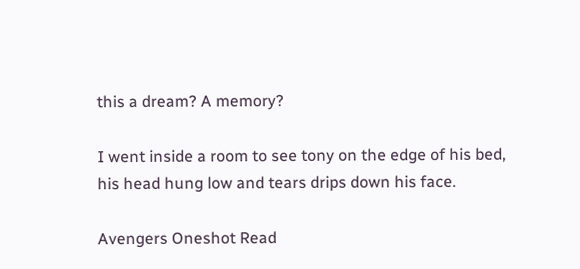this a dream? A memory?

I went inside a room to see tony on the edge of his bed, his head hung low and tears drips down his face.

Avengers Oneshot Read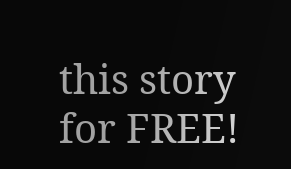this story for FREE!